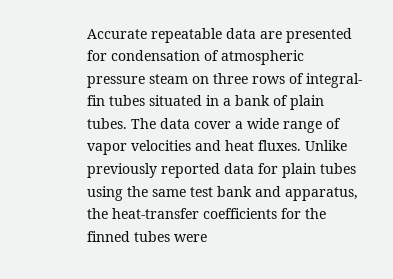Accurate repeatable data are presented for condensation of atmospheric pressure steam on three rows of integral-fin tubes situated in a bank of plain tubes. The data cover a wide range of vapor velocities and heat fluxes. Unlike previously reported data for plain tubes using the same test bank and apparatus, the heat-transfer coefficients for the finned tubes were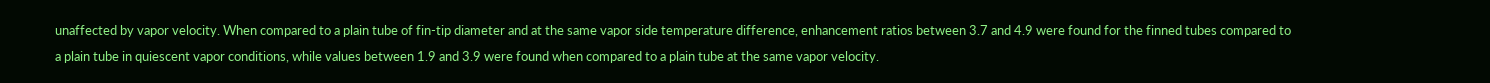unaffected by vapor velocity. When compared to a plain tube of fin-tip diameter and at the same vapor side temperature difference, enhancement ratios between 3.7 and 4.9 were found for the finned tubes compared to a plain tube in quiescent vapor conditions, while values between 1.9 and 3.9 were found when compared to a plain tube at the same vapor velocity.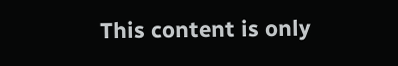This content is only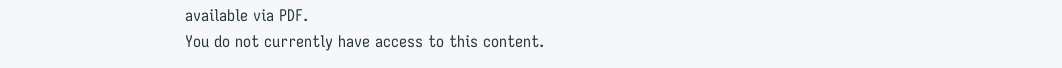available via PDF.
You do not currently have access to this content.